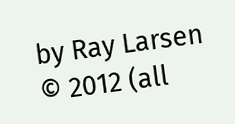by Ray Larsen
© 2012 (all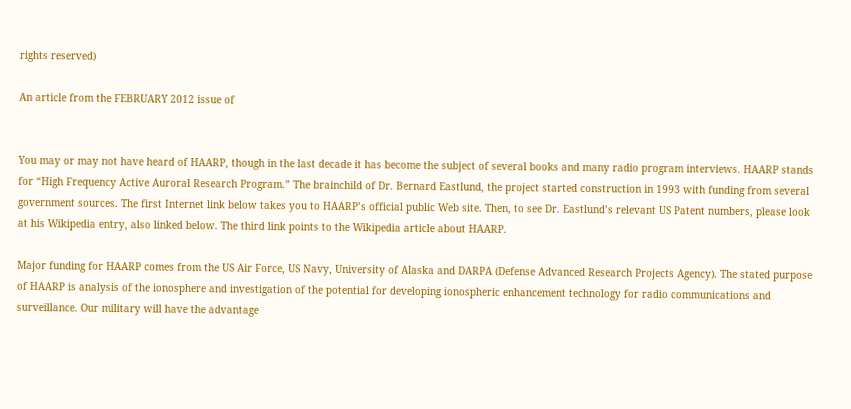rights reserved)

An article from the FEBRUARY 2012 issue of


You may or may not have heard of HAARP, though in the last decade it has become the subject of several books and many radio program interviews. HAARP stands for “High Frequency Active Auroral Research Program.” The brainchild of Dr. Bernard Eastlund, the project started construction in 1993 with funding from several government sources. The first Internet link below takes you to HAARP’s official public Web site. Then, to see Dr. Eastlund’s relevant US Patent numbers, please look at his Wikipedia entry, also linked below. The third link points to the Wikipedia article about HAARP.

Major funding for HAARP comes from the US Air Force, US Navy, University of Alaska and DARPA (Defense Advanced Research Projects Agency). The stated purpose of HAARP is analysis of the ionosphere and investigation of the potential for developing ionospheric enhancement technology for radio communications and surveillance. Our military will have the advantage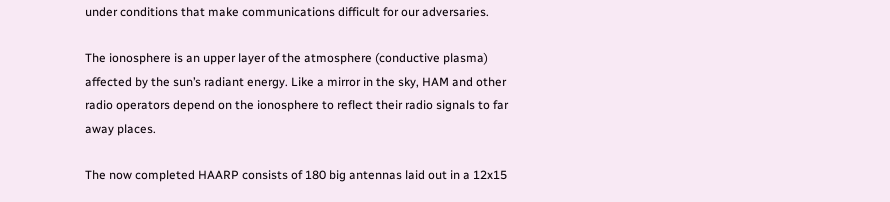under conditions that make communications difficult for our adversaries.

The ionosphere is an upper layer of the atmosphere (conductive plasma) affected by the sun’s radiant energy. Like a mirror in the sky, HAM and other radio operators depend on the ionosphere to reflect their radio signals to far away places.

The now completed HAARP consists of 180 big antennas laid out in a 12x15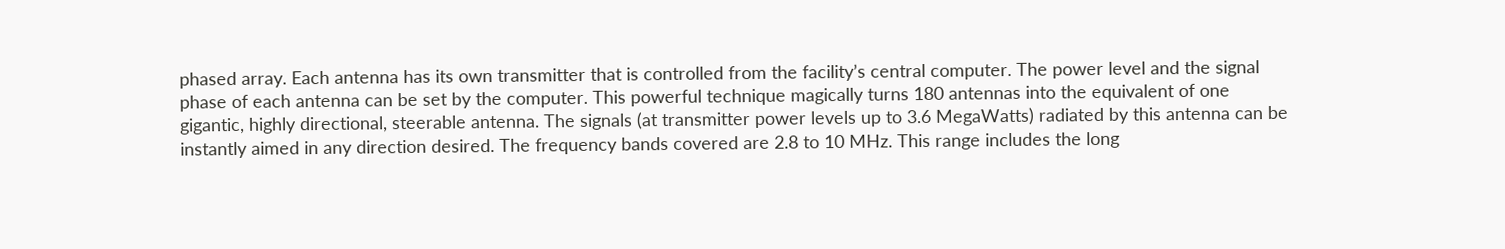phased array. Each antenna has its own transmitter that is controlled from the facility’s central computer. The power level and the signal phase of each antenna can be set by the computer. This powerful technique magically turns 180 antennas into the equivalent of one gigantic, highly directional, steerable antenna. The signals (at transmitter power levels up to 3.6 MegaWatts) radiated by this antenna can be instantly aimed in any direction desired. The frequency bands covered are 2.8 to 10 MHz. This range includes the long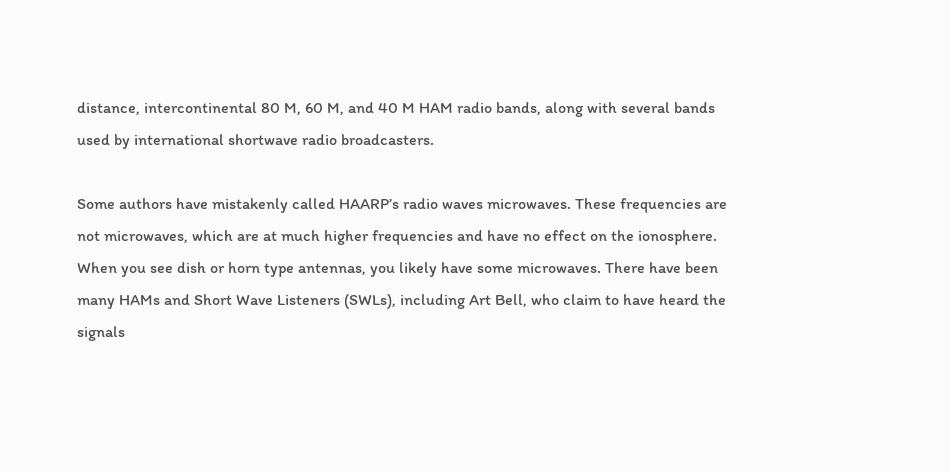distance, intercontinental 80 M, 60 M, and 40 M HAM radio bands, along with several bands used by international shortwave radio broadcasters.

Some authors have mistakenly called HAARP’s radio waves microwaves. These frequencies are not microwaves, which are at much higher frequencies and have no effect on the ionosphere. When you see dish or horn type antennas, you likely have some microwaves. There have been many HAMs and Short Wave Listeners (SWLs), including Art Bell, who claim to have heard the signals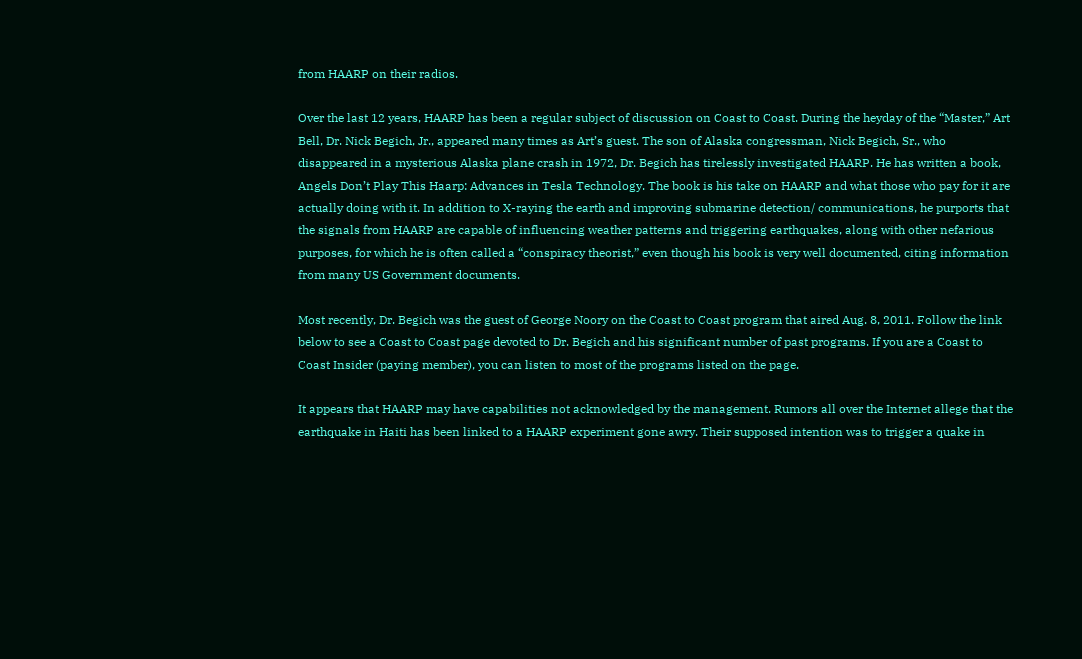from HAARP on their radios.

Over the last 12 years, HAARP has been a regular subject of discussion on Coast to Coast. During the heyday of the “Master,” Art Bell, Dr. Nick Begich, Jr., appeared many times as Art’s guest. The son of Alaska congressman, Nick Begich, Sr., who disappeared in a mysterious Alaska plane crash in 1972, Dr. Begich has tirelessly investigated HAARP. He has written a book, Angels Don’t Play This Haarp: Advances in Tesla Technology. The book is his take on HAARP and what those who pay for it are actually doing with it. In addition to X-raying the earth and improving submarine detection/ communications, he purports that the signals from HAARP are capable of influencing weather patterns and triggering earthquakes, along with other nefarious purposes, for which he is often called a “conspiracy theorist,” even though his book is very well documented, citing information from many US Government documents.

Most recently, Dr. Begich was the guest of George Noory on the Coast to Coast program that aired Aug. 8, 2011. Follow the link below to see a Coast to Coast page devoted to Dr. Begich and his significant number of past programs. If you are a Coast to Coast Insider (paying member), you can listen to most of the programs listed on the page.

It appears that HAARP may have capabilities not acknowledged by the management. Rumors all over the Internet allege that the earthquake in Haiti has been linked to a HAARP experiment gone awry. Their supposed intention was to trigger a quake in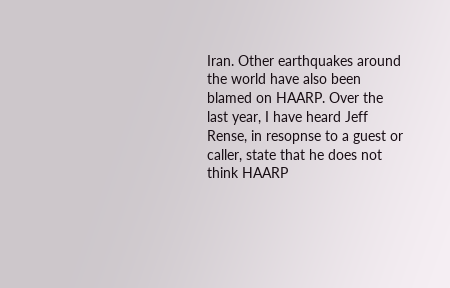Iran. Other earthquakes around the world have also been blamed on HAARP. Over the last year, I have heard Jeff Rense, in resopnse to a guest or caller, state that he does not think HAARP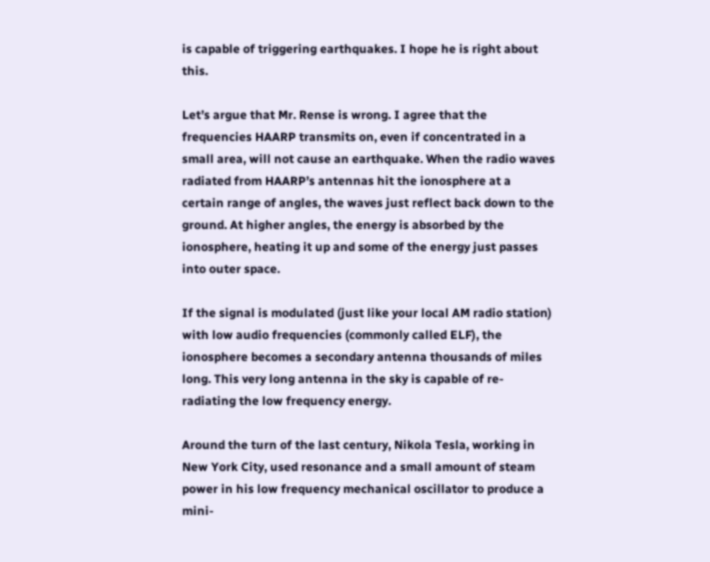is capable of triggering earthquakes. I hope he is right about this.

Let’s argue that Mr. Rense is wrong. I agree that the frequencies HAARP transmits on, even if concentrated in a small area, will not cause an earthquake. When the radio waves radiated from HAARP’s antennas hit the ionosphere at a certain range of angles, the waves just reflect back down to the ground. At higher angles, the energy is absorbed by the ionosphere, heating it up and some of the energy just passes into outer space.

If the signal is modulated (just like your local AM radio station) with low audio frequencies (commonly called ELF), the ionosphere becomes a secondary antenna thousands of miles long. This very long antenna in the sky is capable of re-radiating the low frequency energy.

Around the turn of the last century, Nikola Tesla, working in New York City, used resonance and a small amount of steam power in his low frequency mechanical oscillator to produce a mini-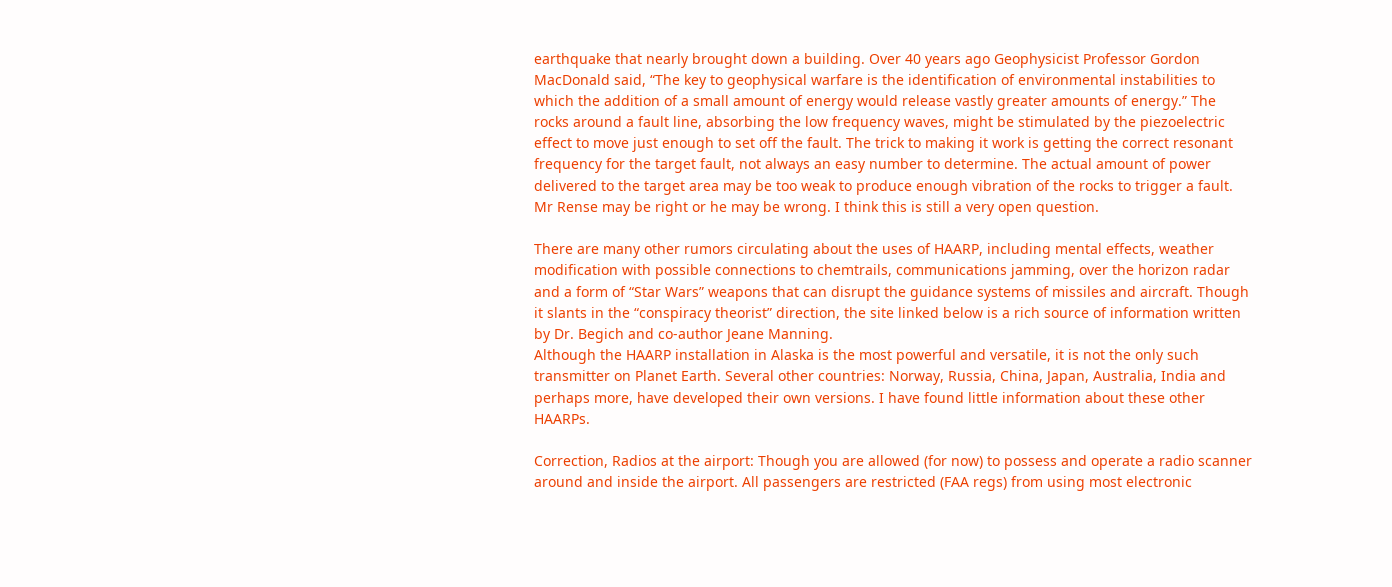earthquake that nearly brought down a building. Over 40 years ago Geophysicist Professor Gordon MacDonald said, “The key to geophysical warfare is the identification of environmental instabilities to which the addition of a small amount of energy would release vastly greater amounts of energy.” The rocks around a fault line, absorbing the low frequency waves, might be stimulated by the piezoelectric effect to move just enough to set off the fault. The trick to making it work is getting the correct resonant frequency for the target fault, not always an easy number to determine. The actual amount of power delivered to the target area may be too weak to produce enough vibration of the rocks to trigger a fault. Mr Rense may be right or he may be wrong. I think this is still a very open question.

There are many other rumors circulating about the uses of HAARP, including mental effects, weather modification with possible connections to chemtrails, communications jamming, over the horizon radar and a form of “Star Wars” weapons that can disrupt the guidance systems of missiles and aircraft. Though it slants in the “conspiracy theorist” direction, the site linked below is a rich source of information written by Dr. Begich and co-author Jeane Manning.
Although the HAARP installation in Alaska is the most powerful and versatile, it is not the only such transmitter on Planet Earth. Several other countries: Norway, Russia, China, Japan, Australia, India and perhaps more, have developed their own versions. I have found little information about these other HAARPs.

Correction, Radios at the airport: Though you are allowed (for now) to possess and operate a radio scanner around and inside the airport. All passengers are restricted (FAA regs) from using most electronic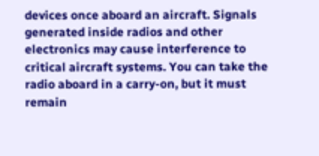devices once aboard an aircraft. Signals generated inside radios and other electronics may cause interference to critical aircraft systems. You can take the radio aboard in a carry-on, but it must remain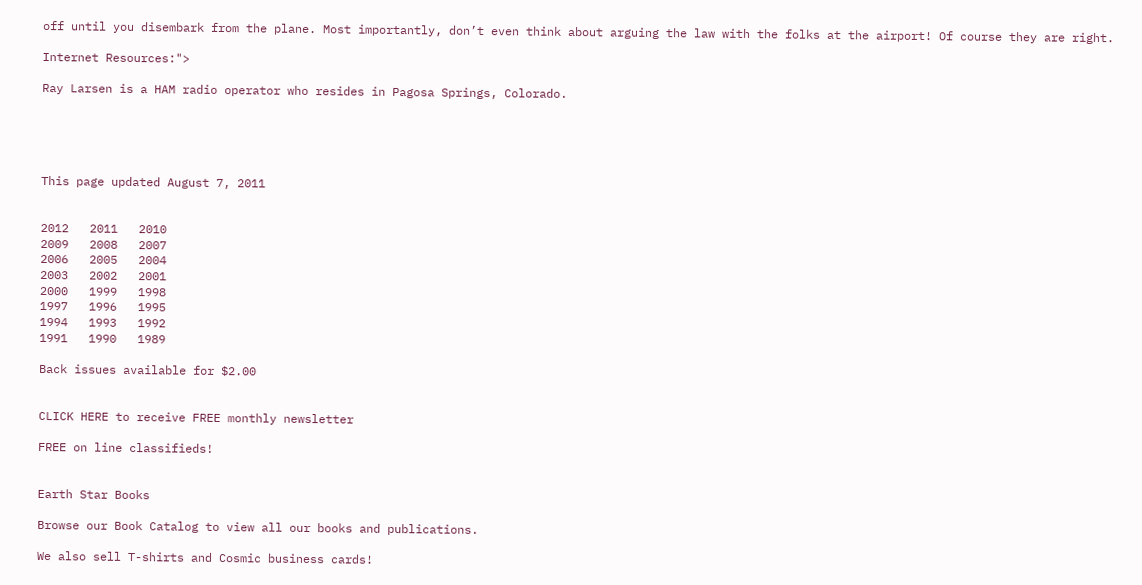off until you disembark from the plane. Most importantly, don’t even think about arguing the law with the folks at the airport! Of course they are right.

Internet Resources:">

Ray Larsen is a HAM radio operator who resides in Pagosa Springs, Colorado.





This page updated August 7, 2011


2012   2011   2010
2009   2008   2007
2006   2005   2004
2003   2002   2001
2000   1999   1998
1997   1996   1995
1994   1993   1992
1991   1990   1989

Back issues available for $2.00


CLICK HERE to receive FREE monthly newsletter

FREE on line classifieds!


Earth Star Books

Browse our Book Catalog to view all our books and publications.

We also sell T-shirts and Cosmic business cards!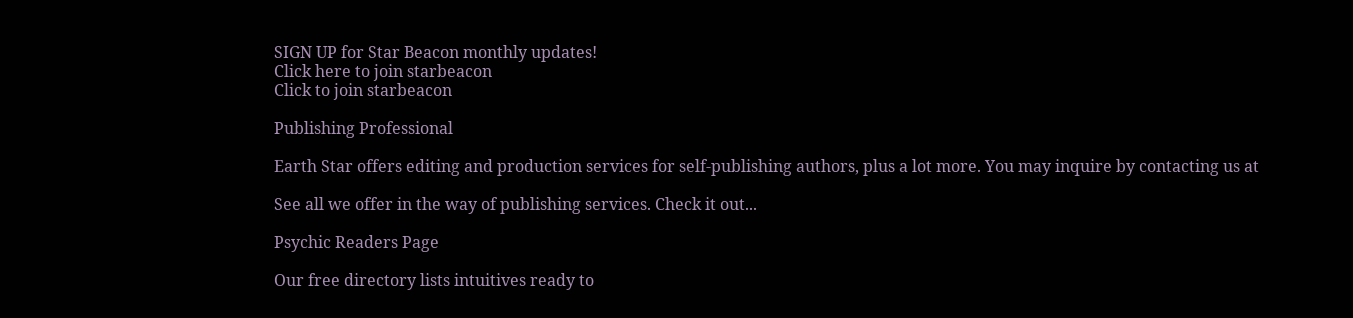SIGN UP for Star Beacon monthly updates!
Click here to join starbeacon
Click to join starbeacon

Publishing Professional

Earth Star offers editing and production services for self-publishing authors, plus a lot more. You may inquire by contacting us at

See all we offer in the way of publishing services. Check it out...

Psychic Readers Page

Our free directory lists intuitives ready to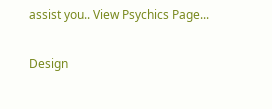assist you.. View Psychics Page...

Design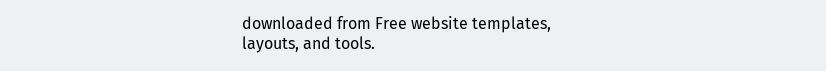downloaded from Free website templates, layouts, and tools.